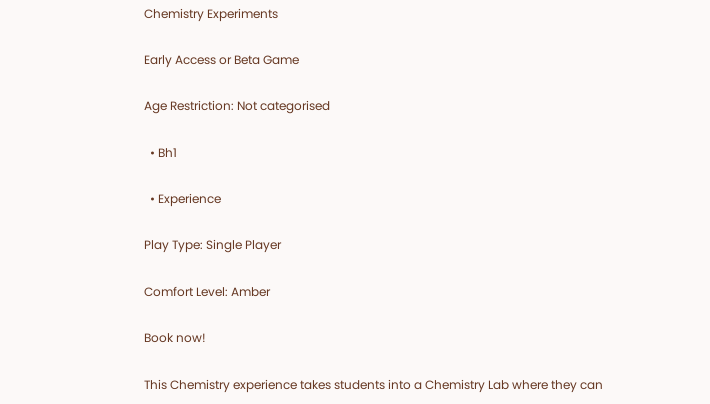Chemistry Experiments

Early Access or Beta Game

Age Restriction: Not categorised

  • Bh1

  • Experience

Play Type: Single Player

Comfort Level: Amber

Book now!

This Chemistry experience takes students into a Chemistry Lab where they can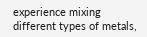experience mixing different types of metals,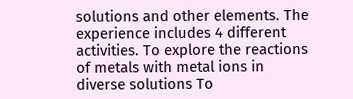solutions and other elements. The experience includes 4 different activities. To explore the reactions of metals with metal ions in diverse solutions To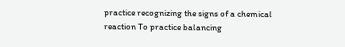practice recognizing the signs of a chemical reaction To practice balancing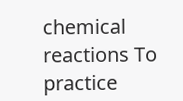chemical reactions To practice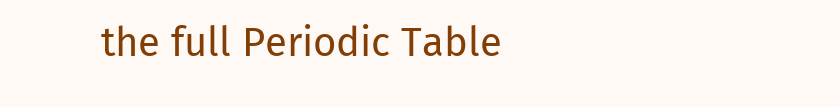the full Periodic Table